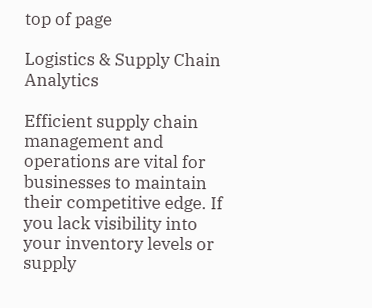top of page

Logistics & Supply Chain Analytics

Efficient supply chain management and operations are vital for businesses to maintain their competitive edge. If you lack visibility into your inventory levels or supply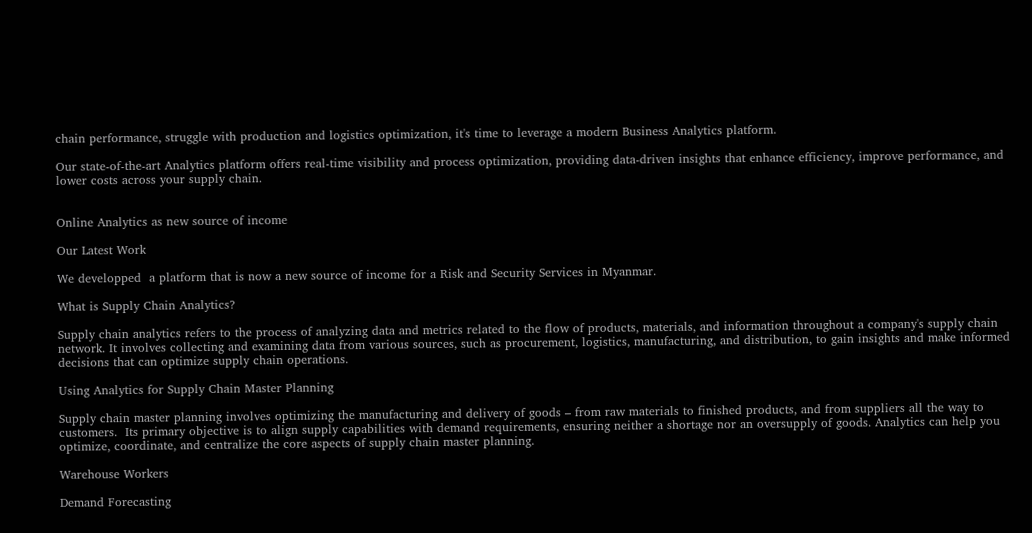chain performance, struggle with production and logistics optimization, it's time to leverage a modern Business Analytics platform.

Our state-of-the-art Analytics platform offers real-time visibility and process optimization, providing data-driven insights that enhance efficiency, improve performance, and lower costs across your supply chain.


Online Analytics as new source of income

Our Latest Work

We developped  a platform that is now a new source of income for a Risk and Security Services in Myanmar.

What is Supply Chain Analytics?

Supply chain analytics refers to the process of analyzing data and metrics related to the flow of products, materials, and information throughout a company's supply chain network. It involves collecting and examining data from various sources, such as procurement, logistics, manufacturing, and distribution, to gain insights and make informed decisions that can optimize supply chain operations.

Using Analytics for Supply Chain Master Planning

Supply chain master planning involves optimizing the manufacturing and delivery of goods – from raw materials to finished products, and from suppliers all the way to customers.  Its primary objective is to align supply capabilities with demand requirements, ensuring neither a shortage nor an oversupply of goods. Analytics can help you optimize, coordinate, and centralize the core aspects of supply chain master planning.

Warehouse Workers

Demand Forecasting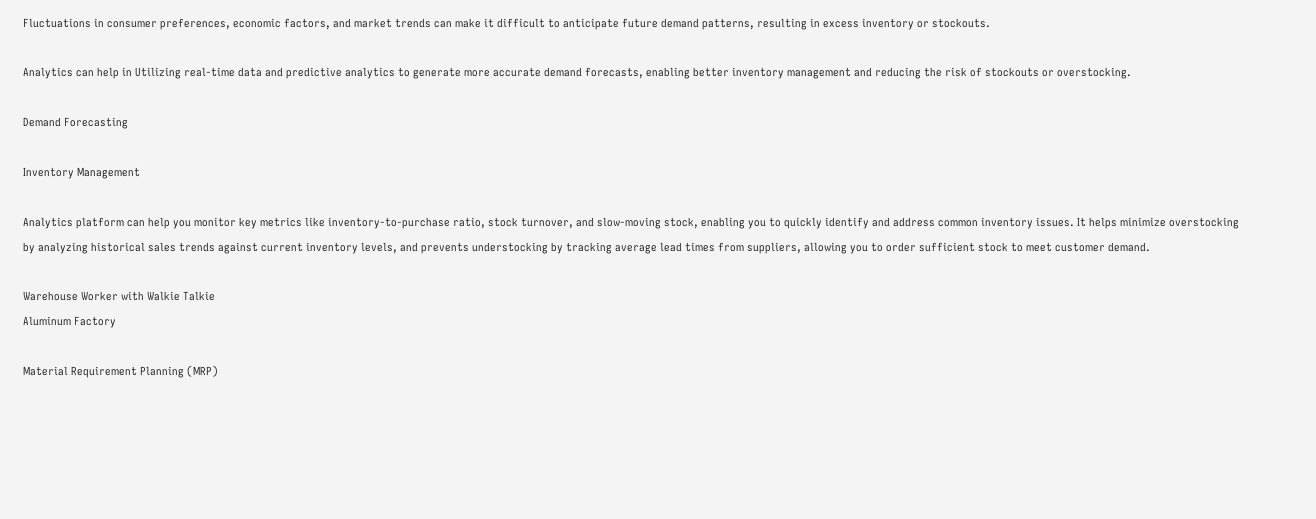Fluctuations in consumer preferences, economic factors, and market trends can make it difficult to anticipate future demand patterns, resulting in excess inventory or stockouts.

Analytics can help in Utilizing real-time data and predictive analytics to generate more accurate demand forecasts, enabling better inventory management and reducing the risk of stockouts or overstocking.

Demand Forecasting

Inventory Management

Analytics platform can help you monitor key metrics like inventory-to-purchase ratio, stock turnover, and slow-moving stock, enabling you to quickly identify and address common inventory issues. It helps minimize overstocking by analyzing historical sales trends against current inventory levels, and prevents understocking by tracking average lead times from suppliers, allowing you to order sufficient stock to meet customer demand.

Warehouse Worker with Walkie Talkie
Aluminum Factory

Material Requirement Planning (MRP)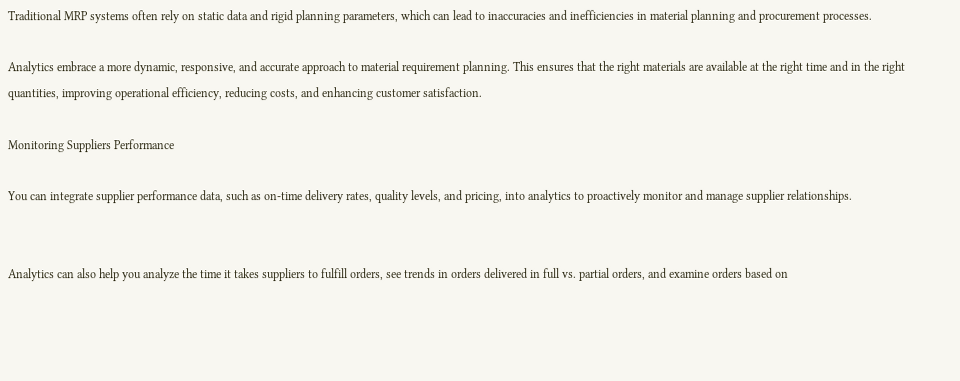Traditional MRP systems often rely on static data and rigid planning parameters, which can lead to inaccuracies and inefficiencies in material planning and procurement processes.

Analytics embrace a more dynamic, responsive, and accurate approach to material requirement planning. This ensures that the right materials are available at the right time and in the right quantities, improving operational efficiency, reducing costs, and enhancing customer satisfaction.

Monitoring Suppliers Performance

You can integrate supplier performance data, such as on-time delivery rates, quality levels, and pricing, into analytics to proactively monitor and manage supplier relationships.


Analytics can also help you analyze the time it takes suppliers to fulfill orders, see trends in orders delivered in full vs. partial orders, and examine orders based on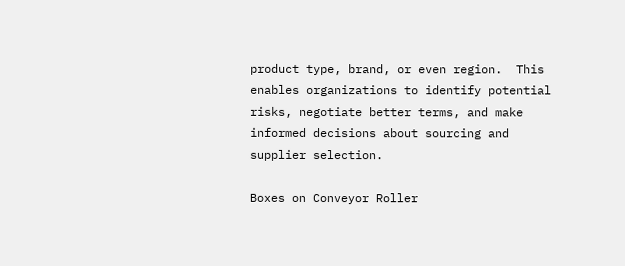product type, brand, or even region.  This enables organizations to identify potential risks, negotiate better terms, and make informed decisions about sourcing and supplier selection.

Boxes on Conveyor Roller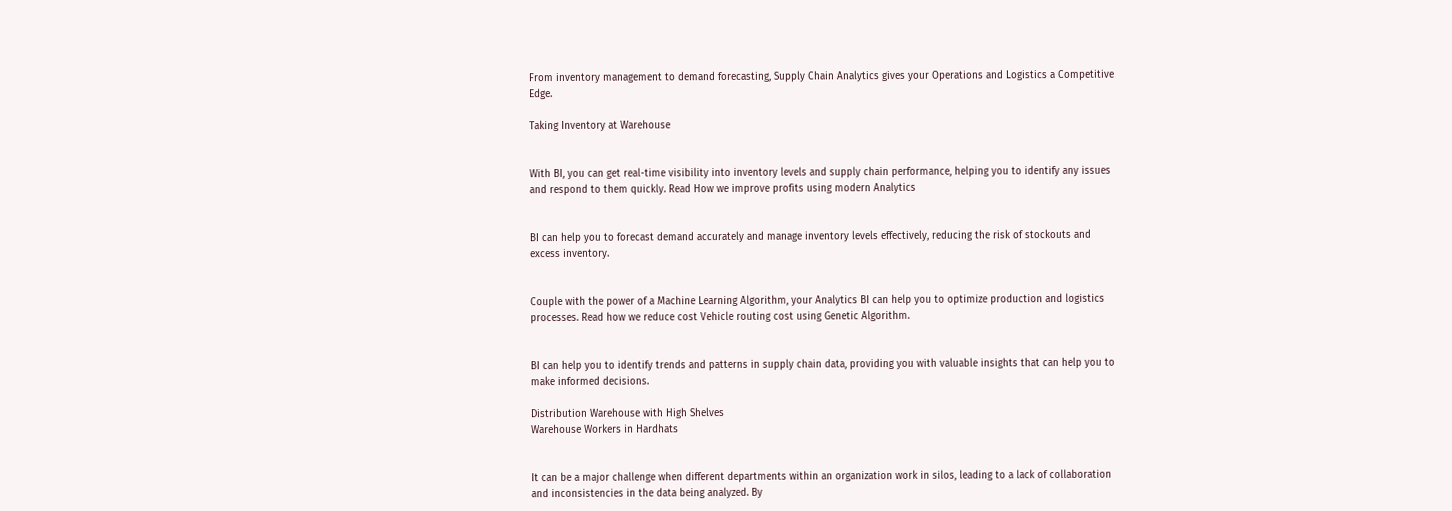From inventory management to demand forecasting, Supply Chain Analytics gives your Operations and Logistics a Competitive Edge.

Taking Inventory at Warehouse


With BI, you can get real-time visibility into inventory levels and supply chain performance, helping you to identify any issues and respond to them quickly. Read How we improve profits using modern Analytics


BI can help you to forecast demand accurately and manage inventory levels effectively, reducing the risk of stockouts and excess inventory.


Couple with the power of a Machine Learning Algorithm, your Analytics BI can help you to optimize production and logistics processes. Read how we reduce cost Vehicle routing cost using Genetic Algorithm.


BI can help you to identify trends and patterns in supply chain data, providing you with valuable insights that can help you to make informed decisions.

Distribution Warehouse with High Shelves
Warehouse Workers in Hardhats


It can be a major challenge when different departments within an organization work in silos, leading to a lack of collaboration and inconsistencies in the data being analyzed. By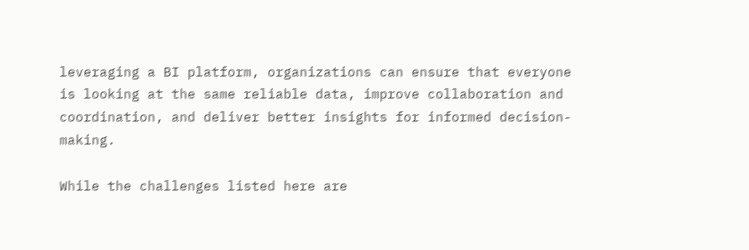leveraging a BI platform, organizations can ensure that everyone is looking at the same reliable data, improve collaboration and coordination, and deliver better insights for informed decision-making.

While the challenges listed here are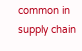common in supply chain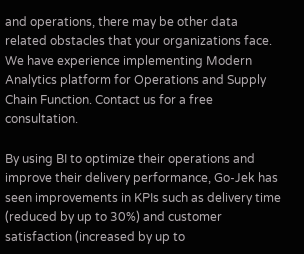and operations, there may be other data related obstacles that your organizations face. We have experience implementing Modern Analytics platform for Operations and Supply Chain Function. Contact us for a free consultation.

By using BI to optimize their operations and improve their delivery performance, Go-Jek has seen improvements in KPIs such as delivery time (reduced by up to 30%) and customer satisfaction (increased by up to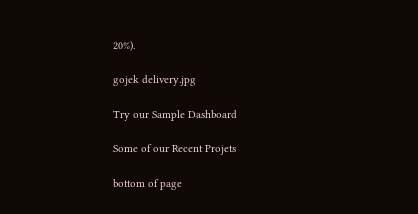20%).

gojek delivery.jpg

Try our Sample Dashboard

Some of our Recent Projets

bottom of page